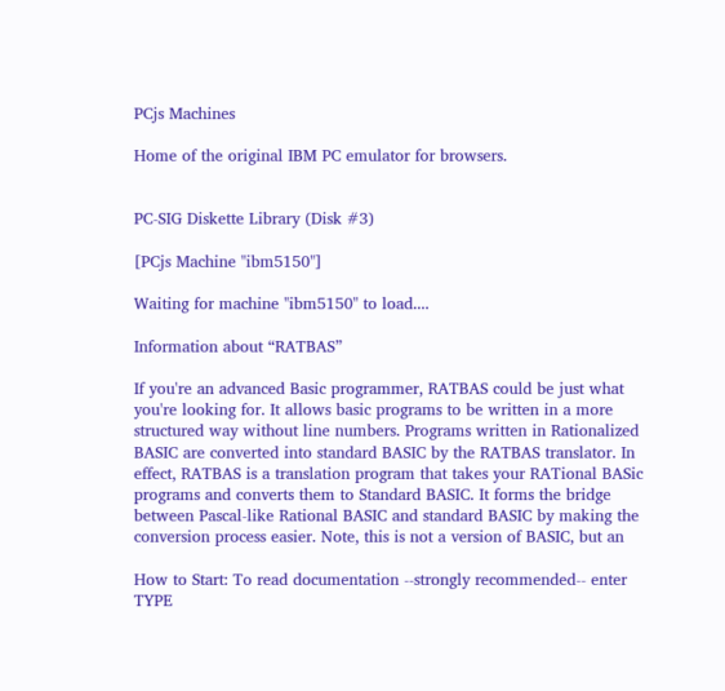PCjs Machines

Home of the original IBM PC emulator for browsers.


PC-SIG Diskette Library (Disk #3)

[PCjs Machine "ibm5150"]

Waiting for machine "ibm5150" to load....

Information about “RATBAS”

If you're an advanced Basic programmer, RATBAS could be just what
you're looking for. It allows basic programs to be written in a more
structured way without line numbers. Programs written in Rationalized
BASIC are converted into standard BASIC by the RATBAS translator. In
effect, RATBAS is a translation program that takes your RATional BASic
programs and converts them to Standard BASIC. It forms the bridge
between Pascal-like Rational BASIC and standard BASIC by making the
conversion process easier. Note, this is not a version of BASIC, but an

How to Start: To read documentation --strongly recommended-- enter
TYPE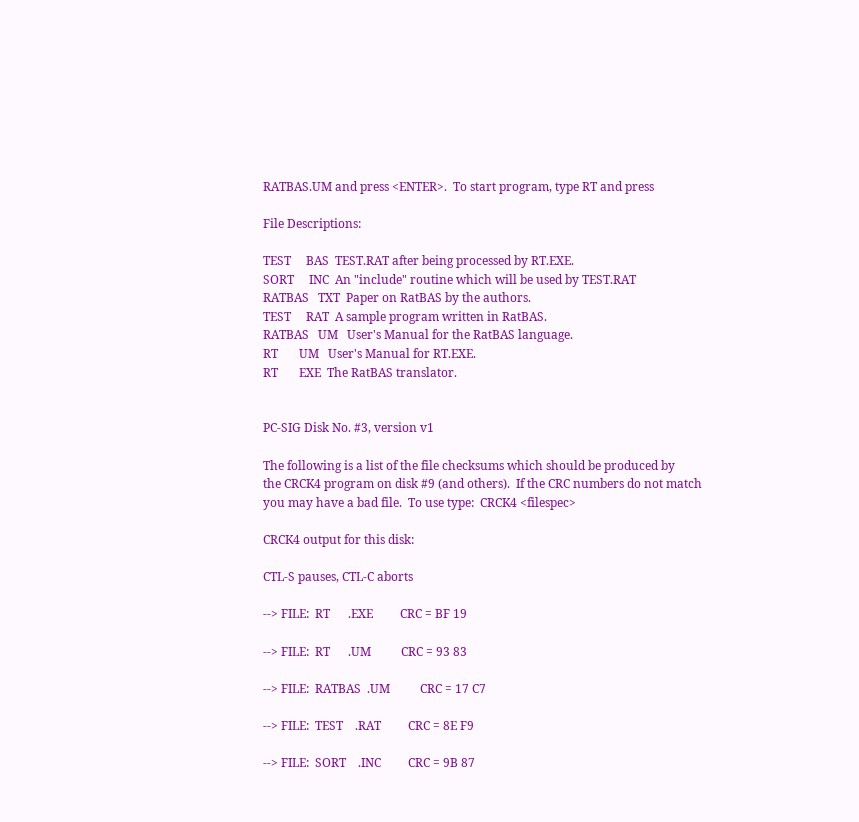RATBAS.UM and press <ENTER>.  To start program, type RT and press

File Descriptions:

TEST     BAS  TEST.RAT after being processed by RT.EXE.
SORT     INC  An "include" routine which will be used by TEST.RAT
RATBAS   TXT  Paper on RatBAS by the authors.
TEST     RAT  A sample program written in RatBAS.
RATBAS   UM   User's Manual for the RatBAS language.
RT       UM   User's Manual for RT.EXE.
RT       EXE  The RatBAS translator.


PC-SIG Disk No. #3, version v1

The following is a list of the file checksums which should be produced by
the CRCK4 program on disk #9 (and others).  If the CRC numbers do not match
you may have a bad file.  To use type:  CRCK4 <filespec>

CRCK4 output for this disk:

CTL-S pauses, CTL-C aborts

--> FILE:  RT      .EXE         CRC = BF 19

--> FILE:  RT      .UM          CRC = 93 83

--> FILE:  RATBAS  .UM          CRC = 17 C7

--> FILE:  TEST    .RAT         CRC = 8E F9

--> FILE:  SORT    .INC         CRC = 9B 87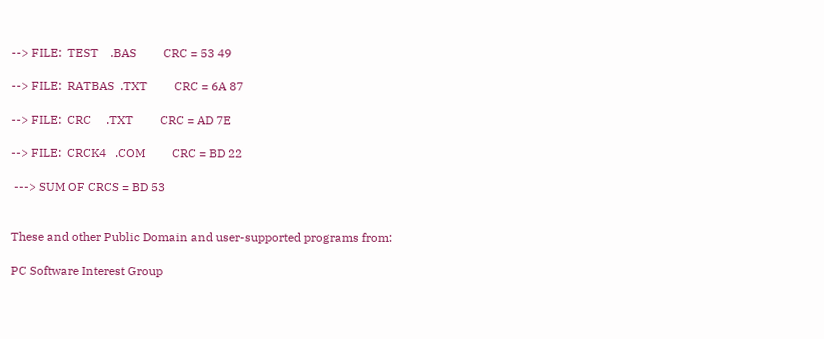--> FILE:  TEST    .BAS         CRC = 53 49

--> FILE:  RATBAS  .TXT         CRC = 6A 87

--> FILE:  CRC     .TXT         CRC = AD 7E

--> FILE:  CRCK4   .COM         CRC = BD 22

 ---> SUM OF CRCS = BD 53


These and other Public Domain and user-supported programs from:

PC Software Interest Group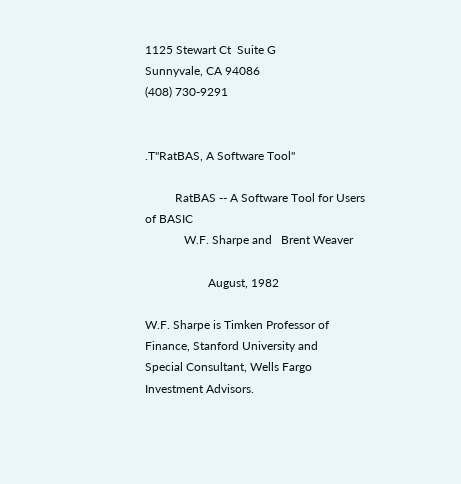1125 Stewart Ct  Suite G
Sunnyvale, CA 94086
(408) 730-9291


.T"RatBAS, A Software Tool"

          RatBAS -- A Software Tool for Users of BASIC
             W.F. Sharpe and   Brent Weaver

                     August, 1982

W.F. Sharpe is Timken Professor of Finance, Stanford University and
Special Consultant, Wells Fargo Investment Advisors.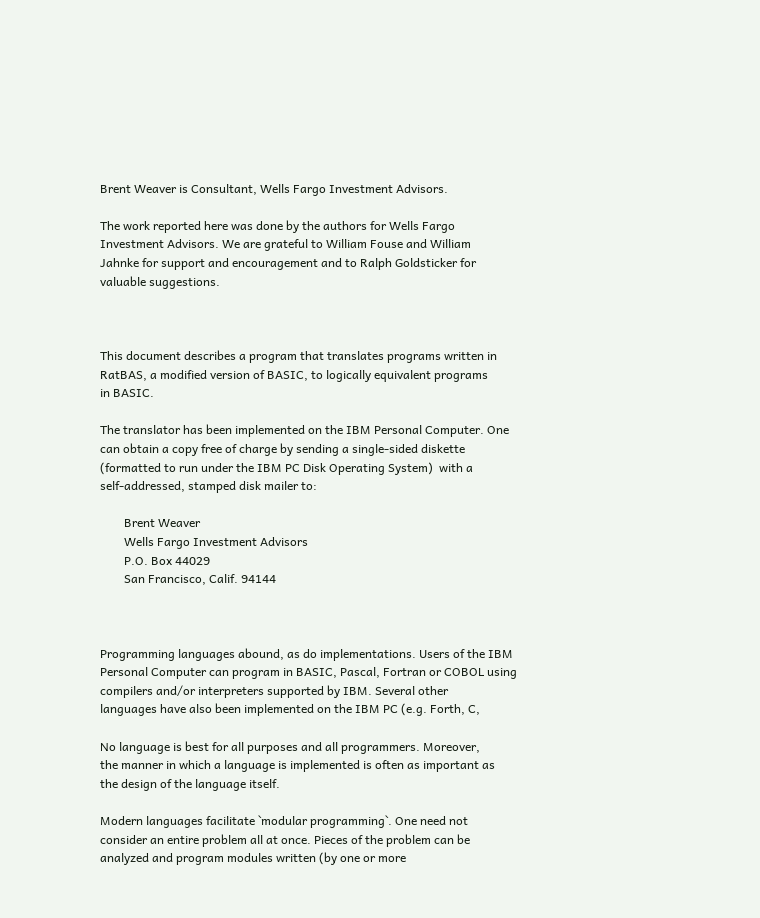Brent Weaver is Consultant, Wells Fargo Investment Advisors.

The work reported here was done by the authors for Wells Fargo
Investment Advisors. We are grateful to William Fouse and William
Jahnke for support and encouragement and to Ralph Goldsticker for
valuable suggestions.



This document describes a program that translates programs written in
RatBAS, a modified version of BASIC, to logically equivalent programs
in BASIC.

The translator has been implemented on the IBM Personal Computer. One
can obtain a copy free of charge by sending a single-sided diskette
(formatted to run under the IBM PC Disk Operating System)  with a
self-addressed, stamped disk mailer to:

        Brent Weaver
        Wells Fargo Investment Advisors
        P.O. Box 44029
        San Francisco, Calif. 94144



Programming languages abound, as do implementations. Users of the IBM
Personal Computer can program in BASIC, Pascal, Fortran or COBOL using
compilers and/or interpreters supported by IBM. Several other
languages have also been implemented on the IBM PC (e.g. Forth, C,

No language is best for all purposes and all programmers. Moreover,
the manner in which a language is implemented is often as important as
the design of the language itself.

Modern languages facilitate `modular programming`. One need not
consider an entire problem all at once. Pieces of the problem can be
analyzed and program modules written (by one or more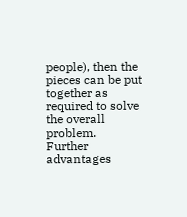people), then the
pieces can be put together as required to solve the overall problem.
Further advantages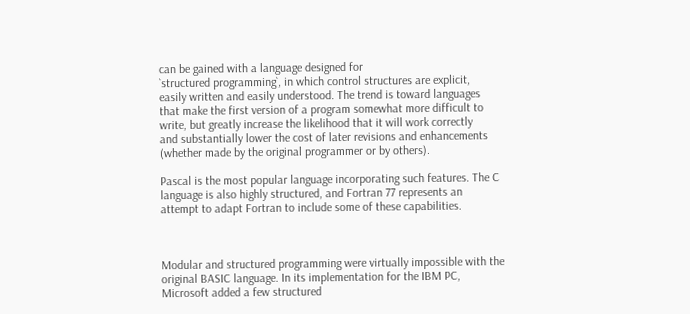can be gained with a language designed for
`structured programming`, in which control structures are explicit,
easily written and easily understood. The trend is toward languages
that make the first version of a program somewhat more difficult to
write, but greatly increase the likelihood that it will work correctly
and substantially lower the cost of later revisions and enhancements
(whether made by the original programmer or by others).

Pascal is the most popular language incorporating such features. The C
language is also highly structured, and Fortran 77 represents an
attempt to adapt Fortran to include some of these capabilities.



Modular and structured programming were virtually impossible with the
original BASIC language. In its implementation for the IBM PC,
Microsoft added a few structured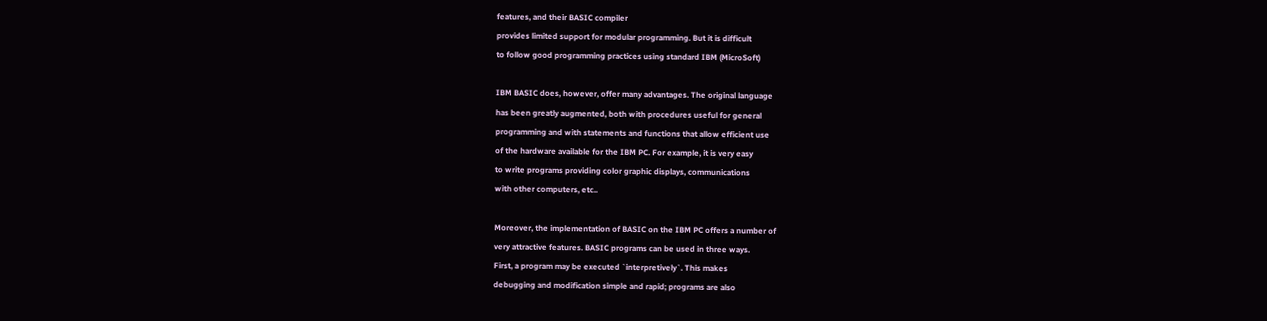features, and their BASIC compiler
provides limited support for modular programming. But it is difficult
to follow good programming practices using standard IBM (MicroSoft)

IBM BASIC does, however, offer many advantages. The original language
has been greatly augmented, both with procedures useful for general
programming and with statements and functions that allow efficient use
of the hardware available for the IBM PC. For example, it is very easy
to write programs providing color graphic displays, communications
with other computers, etc..

Moreover, the implementation of BASIC on the IBM PC offers a number of
very attractive features. BASIC programs can be used in three ways.
First, a program may be executed `interpretively`. This makes
debugging and modification simple and rapid; programs are also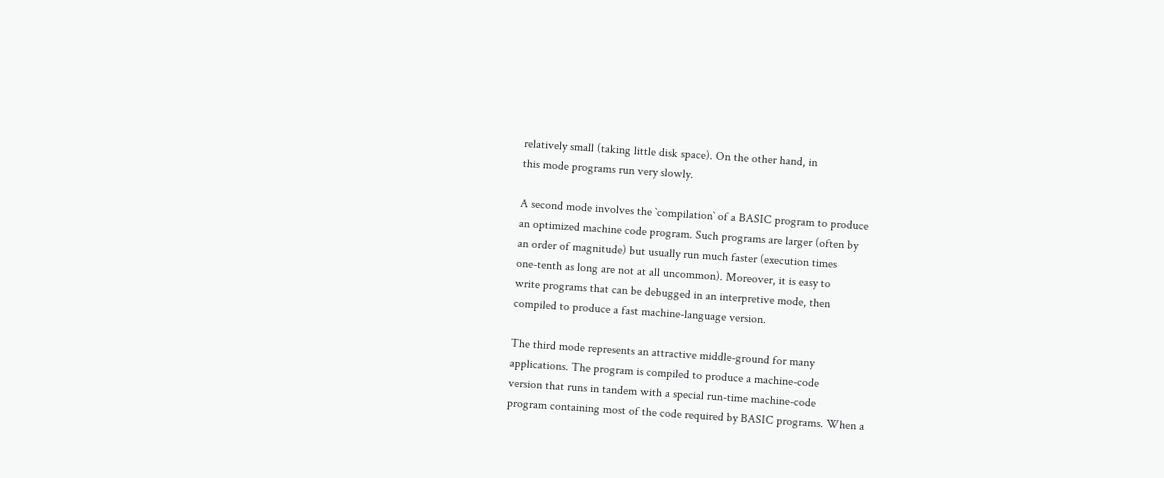relatively small (taking little disk space). On the other hand, in
this mode programs run very slowly.

A second mode involves the `compilation` of a BASIC program to produce
an optimized machine code program. Such programs are larger (often by
an order of magnitude) but usually run much faster (execution times
one-tenth as long are not at all uncommon). Moreover, it is easy to
write programs that can be debugged in an interpretive mode, then
compiled to produce a fast machine-language version.

The third mode represents an attractive middle-ground for many
applications. The program is compiled to produce a machine-code
version that runs in tandem with a special run-time machine-code
program containing most of the code required by BASIC programs. When a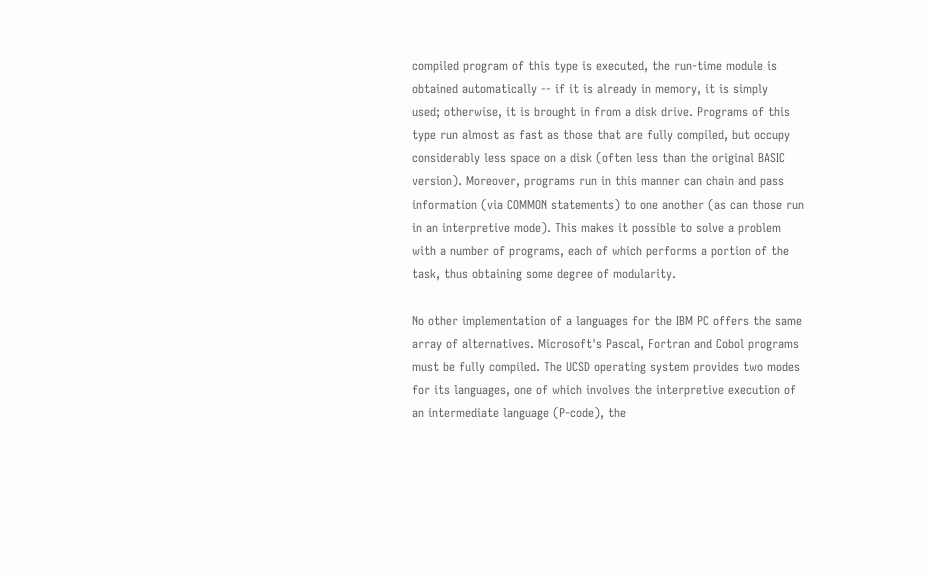compiled program of this type is executed, the run-time module is
obtained automatically -- if it is already in memory, it is simply
used; otherwise, it is brought in from a disk drive. Programs of this
type run almost as fast as those that are fully compiled, but occupy
considerably less space on a disk (often less than the original BASIC
version). Moreover, programs run in this manner can chain and pass
information (via COMMON statements) to one another (as can those run
in an interpretive mode). This makes it possible to solve a problem
with a number of programs, each of which performs a portion of the
task, thus obtaining some degree of modularity.

No other implementation of a languages for the IBM PC offers the same
array of alternatives. Microsoft's Pascal, Fortran and Cobol programs
must be fully compiled. The UCSD operating system provides two modes
for its languages, one of which involves the interpretive execution of
an intermediate language (P-code), the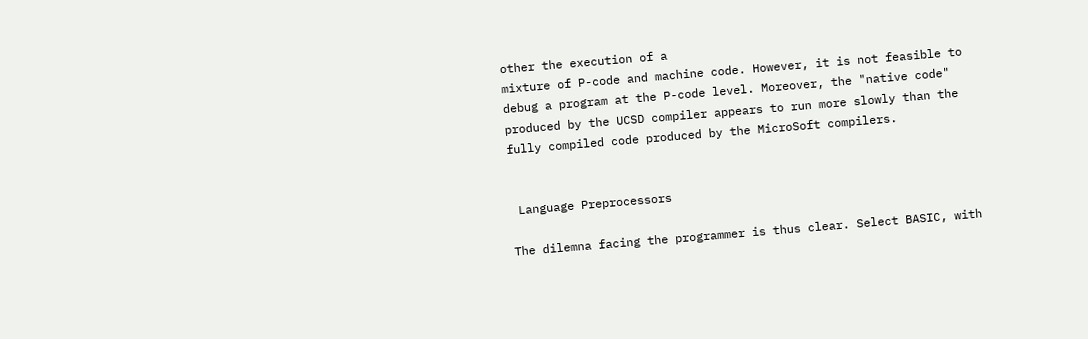other the execution of a
mixture of P-code and machine code. However, it is not feasible to
debug a program at the P-code level. Moreover, the "native code"
produced by the UCSD compiler appears to run more slowly than the
fully compiled code produced by the MicroSoft compilers.


 Language Preprocessors

The dilemna facing the programmer is thus clear. Select BASIC, with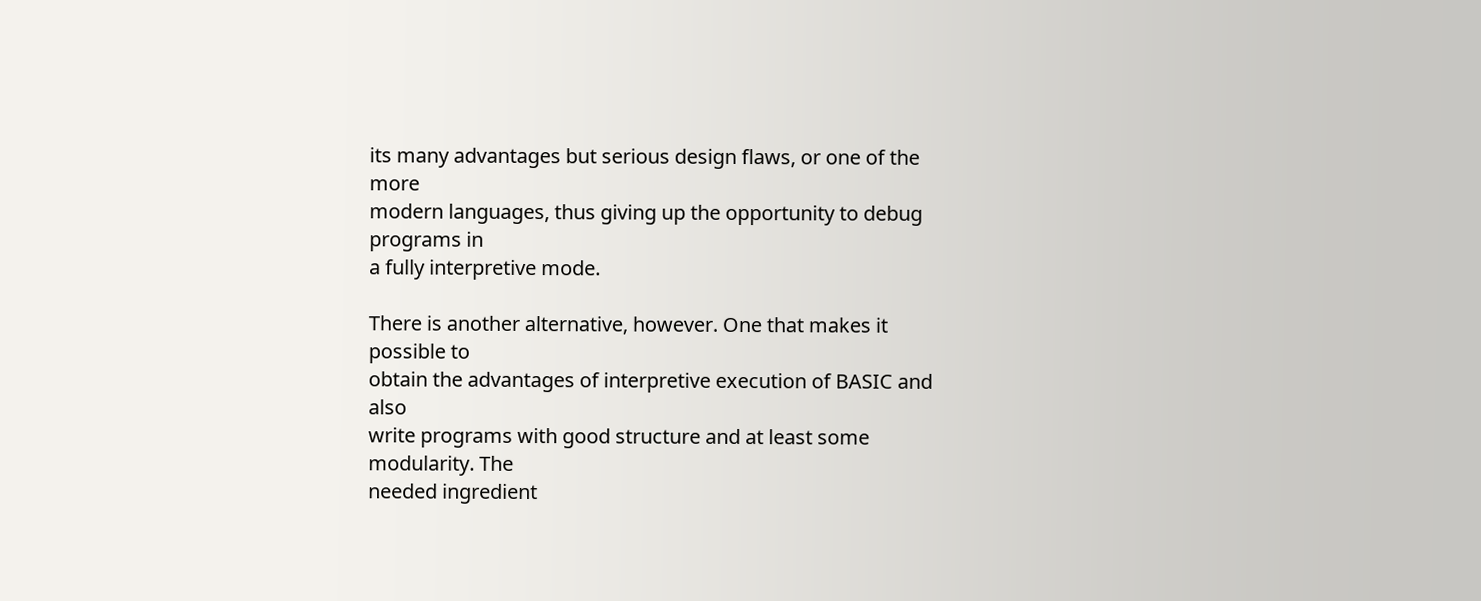its many advantages but serious design flaws, or one of the more
modern languages, thus giving up the opportunity to debug programs in
a fully interpretive mode.

There is another alternative, however. One that makes it possible to
obtain the advantages of interpretive execution of BASIC and also
write programs with good structure and at least some modularity. The
needed ingredient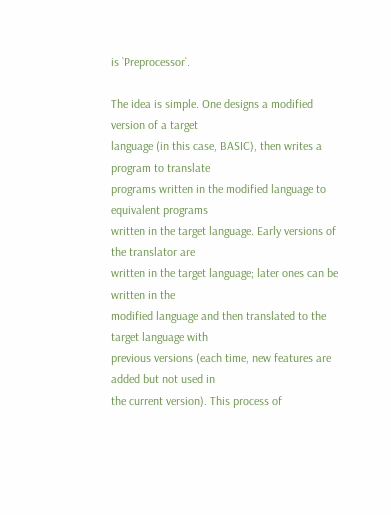is `Preprocessor`.

The idea is simple. One designs a modified version of a target
language (in this case, BASIC), then writes a program to translate
programs written in the modified language to equivalent programs
written in the target language. Early versions of the translator are
written in the target language; later ones can be written in the
modified language and then translated to the target language with
previous versions (each time, new features are added but not used in
the current version). This process of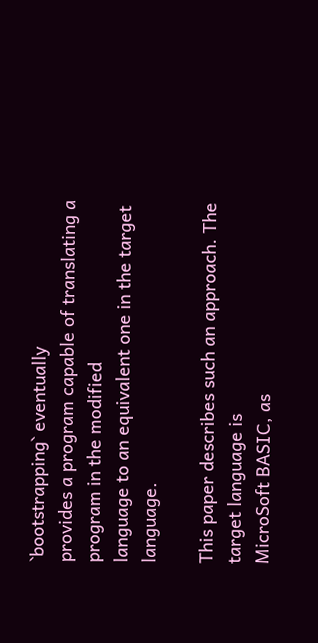`bootstrapping` eventually
provides a program capable of translating a program in the modified
language to an equivalent one in the target language.

This paper describes such an approach. The target language is
MicroSoft BASIC, as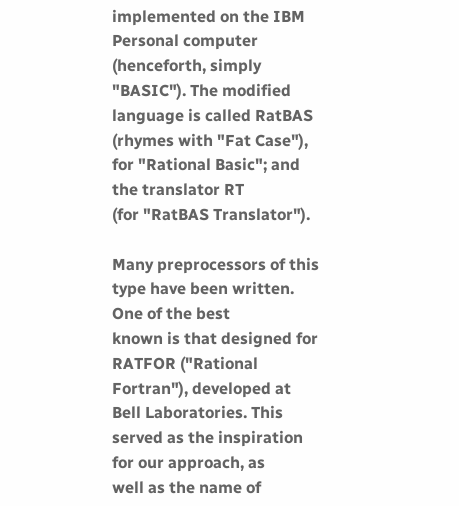implemented on the IBM Personal computer
(henceforth, simply "BASIC"). The modified language is called RatBAS
(rhymes with "Fat Case"), for "Rational Basic"; and the translator RT
(for "RatBAS Translator").

Many preprocessors of this type have been written. One of the best
known is that designed for RATFOR ("Rational Fortran"), developed at
Bell Laboratories. This served as the inspiration for our approach, as
well as the name of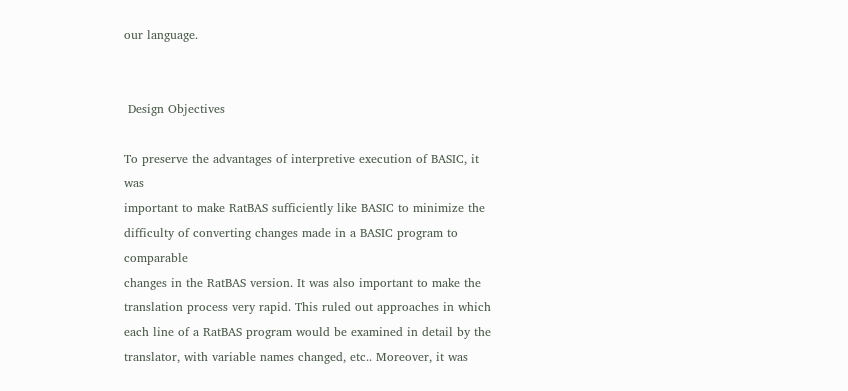our language.


 Design Objectives

To preserve the advantages of interpretive execution of BASIC, it was
important to make RatBAS sufficiently like BASIC to minimize the
difficulty of converting changes made in a BASIC program to comparable
changes in the RatBAS version. It was also important to make the
translation process very rapid. This ruled out approaches in which
each line of a RatBAS program would be examined in detail by the
translator, with variable names changed, etc.. Moreover, it was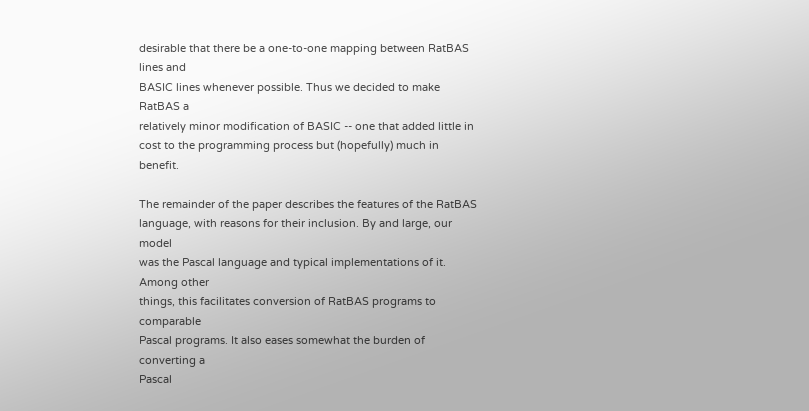desirable that there be a one-to-one mapping between RatBAS lines and
BASIC lines whenever possible. Thus we decided to make RatBAS a
relatively minor modification of BASIC -- one that added little in
cost to the programming process but (hopefully) much in benefit.

The remainder of the paper describes the features of the RatBAS
language, with reasons for their inclusion. By and large, our model
was the Pascal language and typical implementations of it. Among other
things, this facilitates conversion of RatBAS programs to comparable
Pascal programs. It also eases somewhat the burden of converting a
Pascal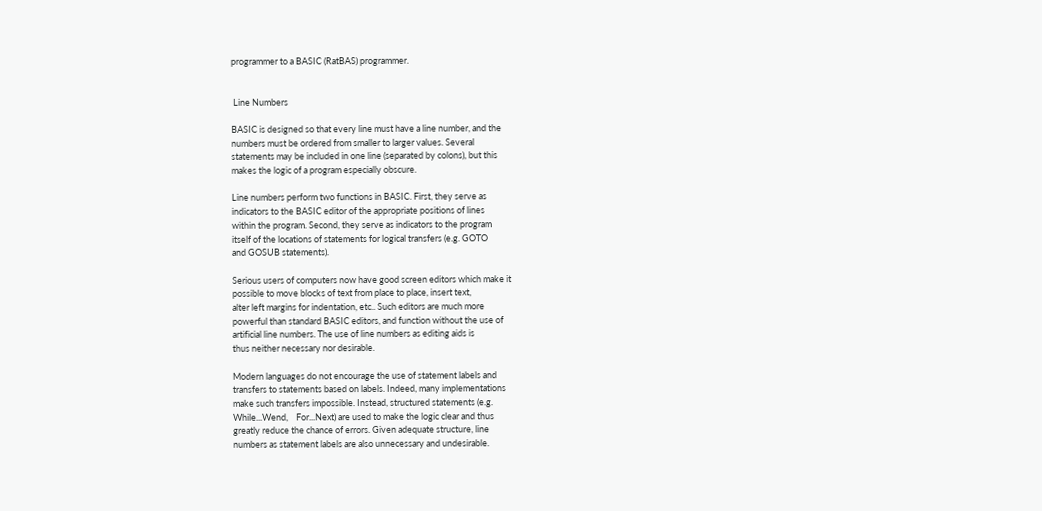programmer to a BASIC (RatBAS) programmer.


 Line Numbers

BASIC is designed so that every line must have a line number, and the
numbers must be ordered from smaller to larger values. Several
statements may be included in one line (separated by colons), but this
makes the logic of a program especially obscure.

Line numbers perform two functions in BASIC. First, they serve as
indicators to the BASIC editor of the appropriate positions of lines
within the program. Second, they serve as indicators to the program
itself of the locations of statements for logical transfers (e.g. GOTO
and GOSUB statements).

Serious users of computers now have good screen editors which make it
possible to move blocks of text from place to place, insert text,
alter left margins for indentation, etc.. Such editors are much more
powerful than standard BASIC editors, and function without the use of
artificial line numbers. The use of line numbers as editing aids is
thus neither necessary nor desirable.

Modern languages do not encourage the use of statement labels and
transfers to statements based on labels. Indeed, many implementations
make such transfers impossible. Instead, structured statements (e.g.
While...Wend,    For...Next) are used to make the logic clear and thus
greatly reduce the chance of errors. Given adequate structure, line
numbers as statement labels are also unnecessary and undesirable.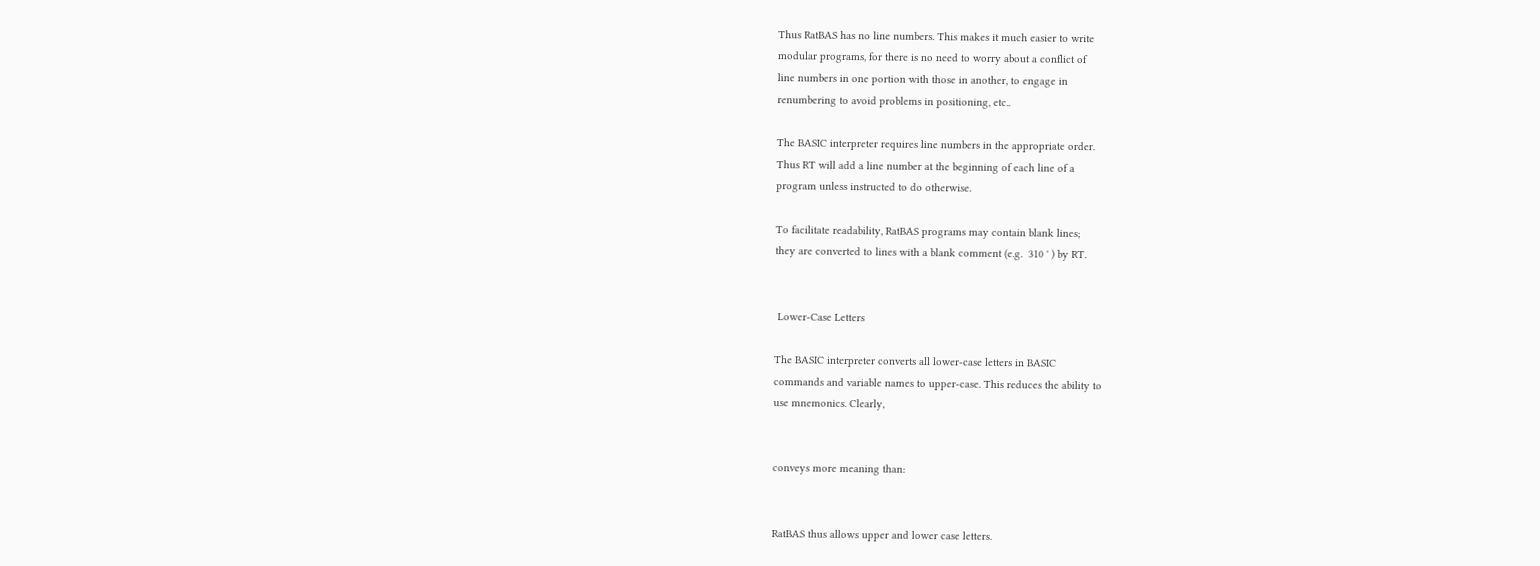Thus RatBAS has no line numbers. This makes it much easier to write
modular programs, for there is no need to worry about a conflict of
line numbers in one portion with those in another, to engage in
renumbering to avoid problems in positioning, etc..

The BASIC interpreter requires line numbers in the appropriate order.
Thus RT will add a line number at the beginning of each line of a
program unless instructed to do otherwise.

To facilitate readability, RatBAS programs may contain blank lines;
they are converted to lines with a blank comment (e.g.  310 ' ) by RT.


 Lower-Case Letters

The BASIC interpreter converts all lower-case letters in BASIC
commands and variable names to upper-case. This reduces the ability to
use mnemonics. Clearly,


conveys more meaning than:


RatBAS thus allows upper and lower case letters.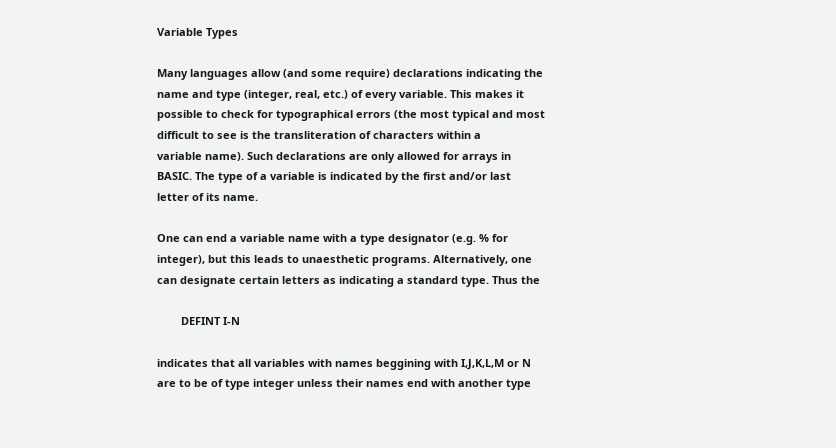Variable Types

Many languages allow (and some require) declarations indicating the
name and type (integer, real, etc.) of every variable. This makes it
possible to check for typographical errors (the most typical and most
difficult to see is the transliteration of characters within a
variable name). Such declarations are only allowed for arrays in
BASIC. The type of a variable is indicated by the first and/or last
letter of its name.

One can end a variable name with a type designator (e.g. % for
integer), but this leads to unaesthetic programs. Alternatively, one
can designate certain letters as indicating a standard type. Thus the

        DEFINT I-N

indicates that all variables with names beggining with I,J,K,L,M or N
are to be of type integer unless their names end with another type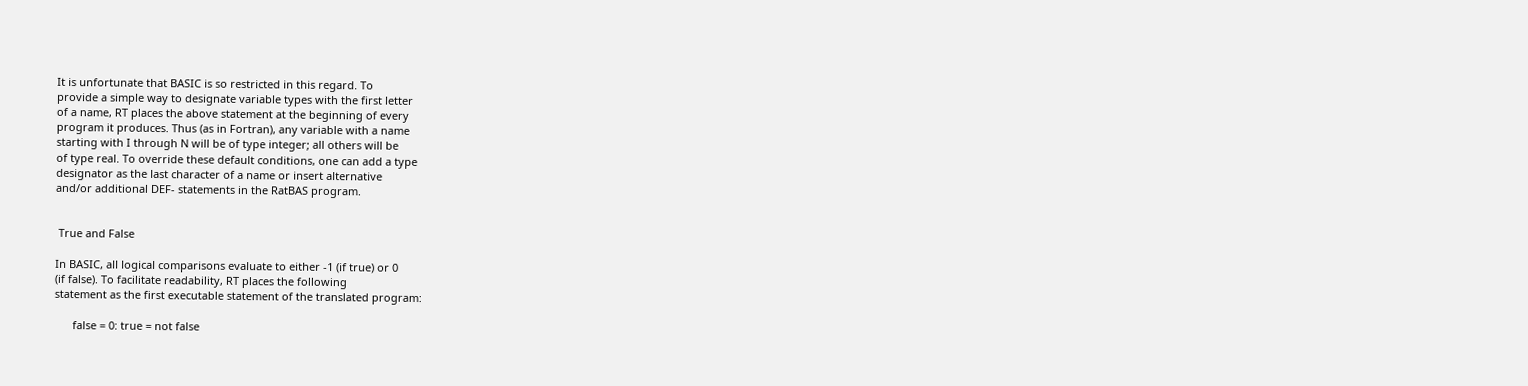It is unfortunate that BASIC is so restricted in this regard. To
provide a simple way to designate variable types with the first letter
of a name, RT places the above statement at the beginning of every
program it produces. Thus (as in Fortran), any variable with a name
starting with I through N will be of type integer; all others will be
of type real. To override these default conditions, one can add a type
designator as the last character of a name or insert alternative
and/or additional DEF- statements in the RatBAS program.


 True and False

In BASIC, all logical comparisons evaluate to either -1 (if true) or 0
(if false). To facilitate readability, RT places the following
statement as the first executable statement of the translated program:

      false = 0: true = not false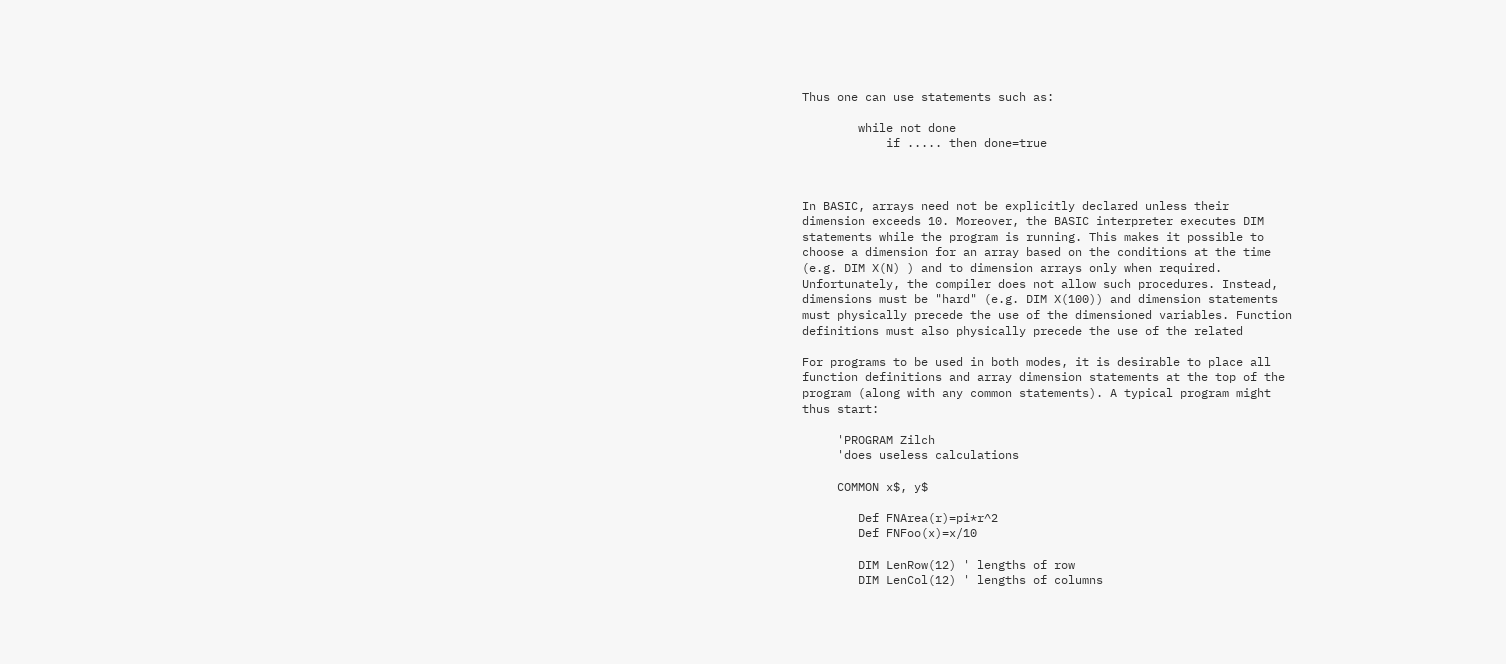Thus one can use statements such as:

        while not done
            if ..... then done=true



In BASIC, arrays need not be explicitly declared unless their
dimension exceeds 10. Moreover, the BASIC interpreter executes DIM
statements while the program is running. This makes it possible to
choose a dimension for an array based on the conditions at the time
(e.g. DIM X(N) ) and to dimension arrays only when required.
Unfortunately, the compiler does not allow such procedures. Instead,
dimensions must be "hard" (e.g. DIM X(100)) and dimension statements
must physically precede the use of the dimensioned variables. Function
definitions must also physically precede the use of the related

For programs to be used in both modes, it is desirable to place all
function definitions and array dimension statements at the top of the
program (along with any common statements). A typical program might
thus start:

     'PROGRAM Zilch
     'does useless calculations

     COMMON x$, y$

        Def FNArea(r)=pi*r^2
        Def FNFoo(x)=x/10

        DIM LenRow(12) ' lengths of row
        DIM LenCol(12) ' lengths of columns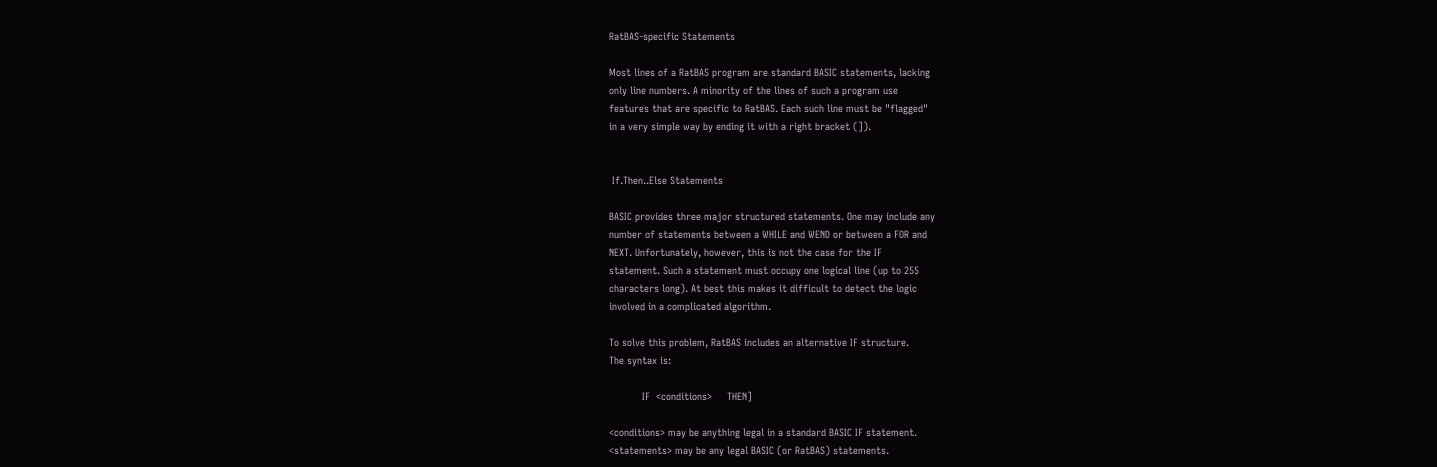RatBAS-specific Statements

Most lines of a RatBAS program are standard BASIC statements, lacking
only line numbers. A minority of the lines of such a program use
features that are specific to RatBAS. Each such line must be "flagged"
in a very simple way by ending it with a right bracket (]).


 If.Then..Else Statements

BASIC provides three major structured statements. One may include any
number of statements between a WHILE and WEND or between a FOR and
NEXT. Unfortunately, however, this is not the case for the IF
statement. Such a statement must occupy one logical line (up to 255
characters long). At best this makes it difficult to detect the logic
involved in a complicated algorithm.

To solve this problem, RatBAS includes an alternative IF structure.
The syntax is:

           IF  <conditions>     THEN]

<conditions> may be anything legal in a standard BASIC IF statement.
<statements> may be any legal BASIC (or RatBAS) statements.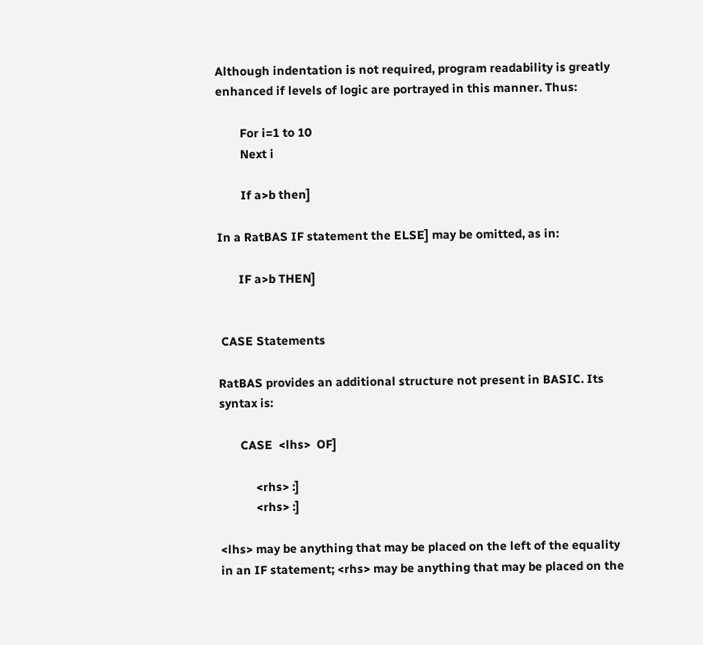Although indentation is not required, program readability is greatly
enhanced if levels of logic are portrayed in this manner. Thus:

        For i=1 to 10
        Next i

        If a>b then]

In a RatBAS IF statement the ELSE] may be omitted, as in:

       IF a>b THEN]


 CASE Statements

RatBAS provides an additional structure not present in BASIC. Its
syntax is:

       CASE  <lhs>  OF]

            <rhs> :]
            <rhs> :]

<lhs> may be anything that may be placed on the left of the equality
in an IF statement; <rhs> may be anything that may be placed on the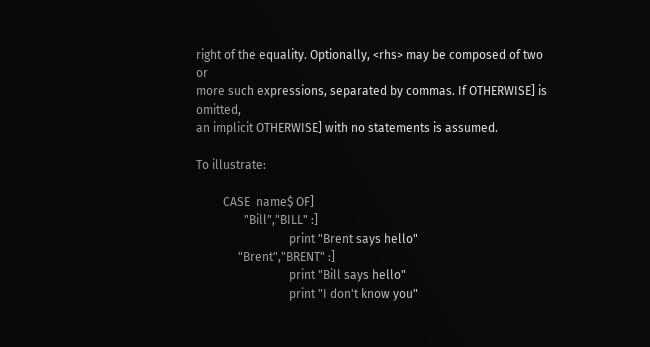right of the equality. Optionally, <rhs> may be composed of two or
more such expressions, separated by commas. If OTHERWISE] is omitted,
an implicit OTHERWISE] with no statements is assumed.

To illustrate:

         CASE  name$ OF]
                "Bill","BILL" :]
                               print "Brent says hello"
              "Brent","BRENT" :]
                               print "Bill says hello"
                               print "I don't know you"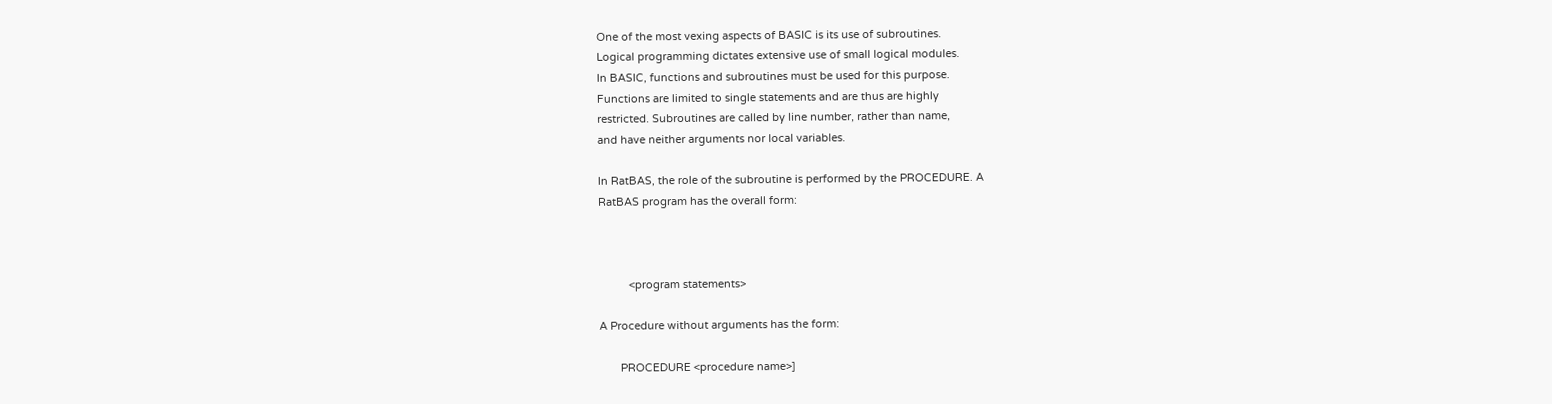One of the most vexing aspects of BASIC is its use of subroutines.
Logical programming dictates extensive use of small logical modules.
In BASIC, functions and subroutines must be used for this purpose.
Functions are limited to single statements and are thus are highly
restricted. Subroutines are called by line number, rather than name,
and have neither arguments nor local variables.

In RatBAS, the role of the subroutine is performed by the PROCEDURE. A
RatBAS program has the overall form:



          <program statements>

A Procedure without arguments has the form:

       PROCEDURE <procedure name>]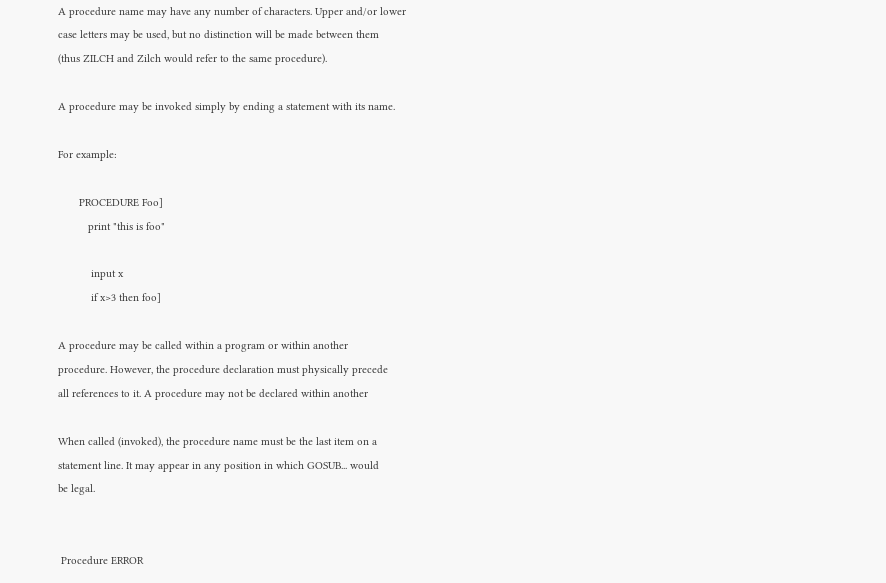A procedure name may have any number of characters. Upper and/or lower
case letters may be used, but no distinction will be made between them
(thus ZILCH and Zilch would refer to the same procedure).

A procedure may be invoked simply by ending a statement with its name.

For example:

       PROCEDURE Foo]
          print "this is foo"

           input x
           if x>3 then foo]

A procedure may be called within a program or within another
procedure. However, the procedure declaration must physically precede
all references to it. A procedure may not be declared within another

When called (invoked), the procedure name must be the last item on a
statement line. It may appear in any position in which GOSUB... would
be legal.


 Procedure ERROR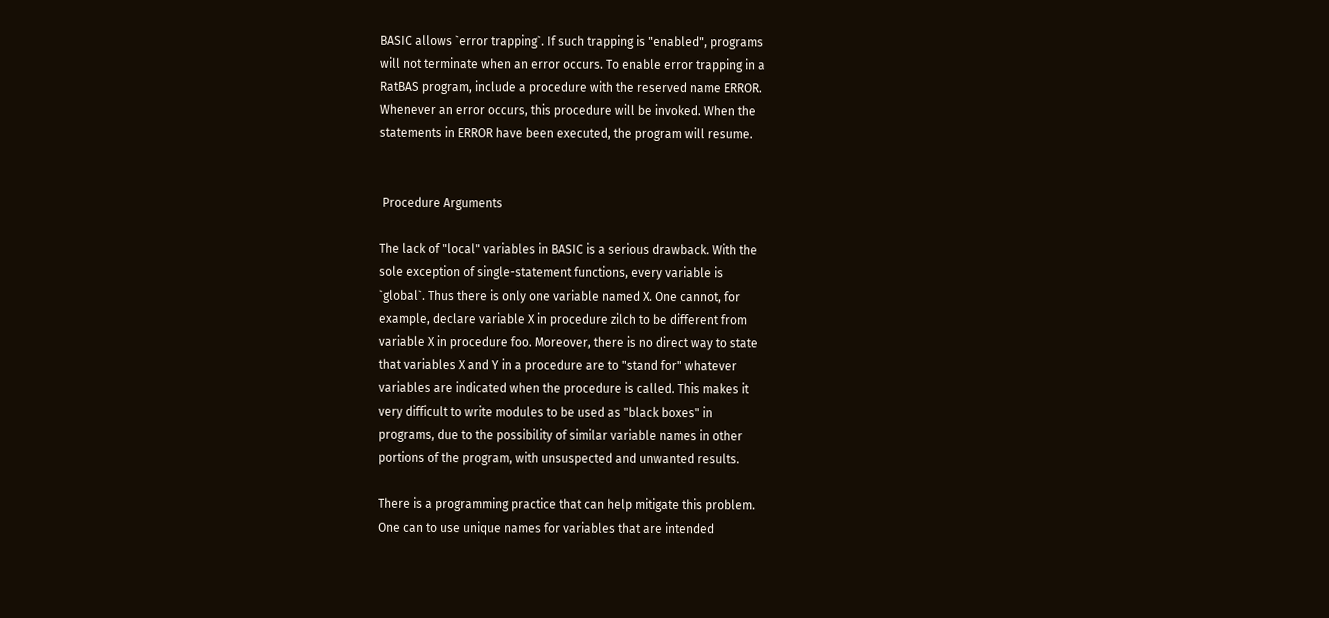BASIC allows `error trapping`. If such trapping is "enabled", programs
will not terminate when an error occurs. To enable error trapping in a
RatBAS program, include a procedure with the reserved name ERROR.
Whenever an error occurs, this procedure will be invoked. When the
statements in ERROR have been executed, the program will resume.


 Procedure Arguments

The lack of "local" variables in BASIC is a serious drawback. With the
sole exception of single-statement functions, every variable is
`global`. Thus there is only one variable named X. One cannot, for
example, declare variable X in procedure zilch to be different from
variable X in procedure foo. Moreover, there is no direct way to state
that variables X and Y in a procedure are to "stand for" whatever
variables are indicated when the procedure is called. This makes it
very difficult to write modules to be used as "black boxes" in
programs, due to the possibility of similar variable names in other
portions of the program, with unsuspected and unwanted results.

There is a programming practice that can help mitigate this problem.
One can to use unique names for variables that are intended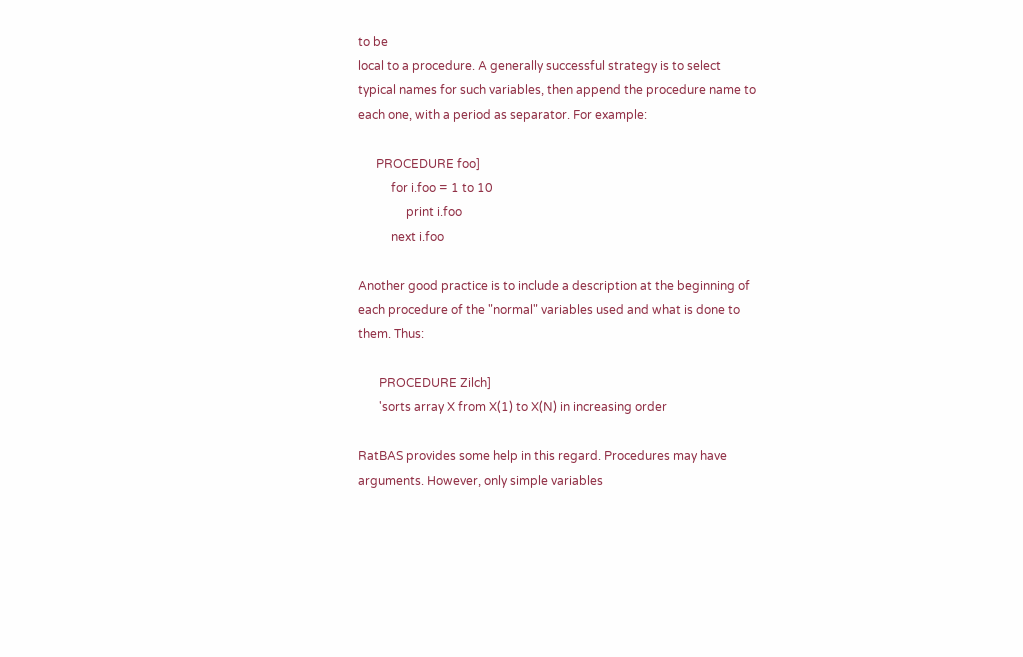to be
local to a procedure. A generally successful strategy is to select
typical names for such variables, then append the procedure name to
each one, with a period as separator. For example:

      PROCEDURE foo]
           for i.foo = 1 to 10
                print i.foo
           next i.foo

Another good practice is to include a description at the beginning of
each procedure of the "normal" variables used and what is done to
them. Thus:

       PROCEDURE Zilch]
       'sorts array X from X(1) to X(N) in increasing order

RatBAS provides some help in this regard. Procedures may have
arguments. However, only simple variables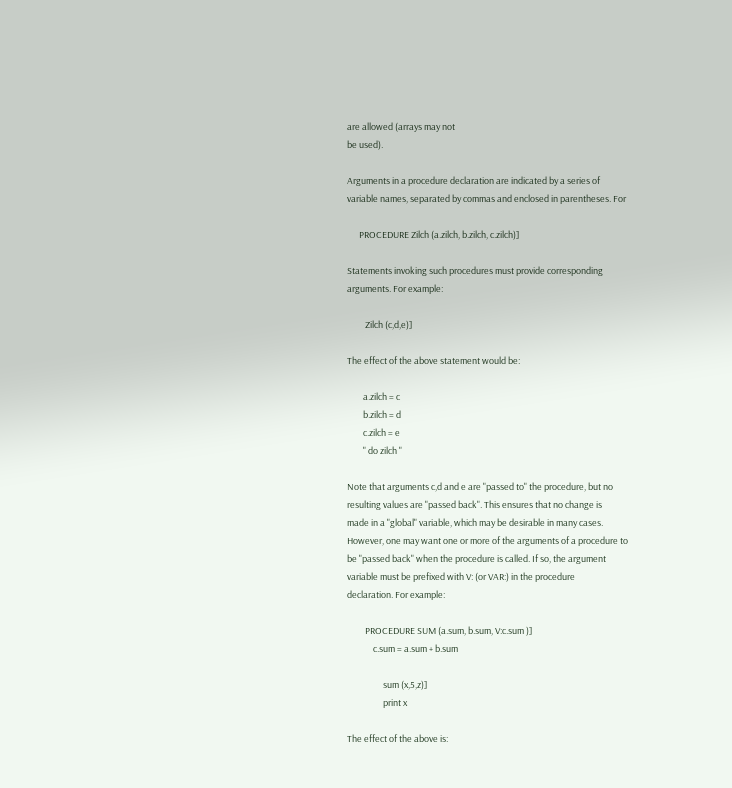are allowed (arrays may not
be used).

Arguments in a procedure declaration are indicated by a series of
variable names, separated by commas and enclosed in parentheses. For

      PROCEDURE Zilch (a.zilch, b.zilch, c.zilch)]

Statements invoking such procedures must provide corresponding
arguments. For example:

         Zilch (c,d,e)]

The effect of the above statement would be:

        a.zilch = c
        b.zilch = d
        c.zilch = e
        " do zilch "

Note that arguments c,d and e are "passed to" the procedure, but no
resulting values are "passed back". This ensures that no change is
made in a "global" variable, which may be desirable in many cases.
However, one may want one or more of the arguments of a procedure to
be "passed back" when the procedure is called. If so, the argument
variable must be prefixed with V: (or VAR:) in the procedure
declaration. For example:

         PROCEDURE SUM (a.sum, b.sum, V:c.sum )]
             c.sum = a.sum + b.sum

                  sum (x,5,z)]
                  print x

The effect of the above is: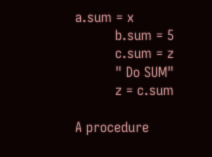a.sum = x
          b.sum = 5
          c.sum = z
          " Do SUM"
          z = c.sum

A procedure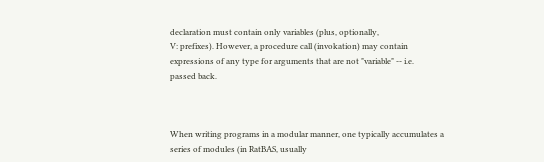declaration must contain only variables (plus, optionally,
V: prefixes). However, a procedure call (invokation) may contain
expressions of any type for arguments that are not "variable" -- i.e.
passed back.



When writing programs in a modular manner, one typically accumulates a
series of modules (in RatBAS, usually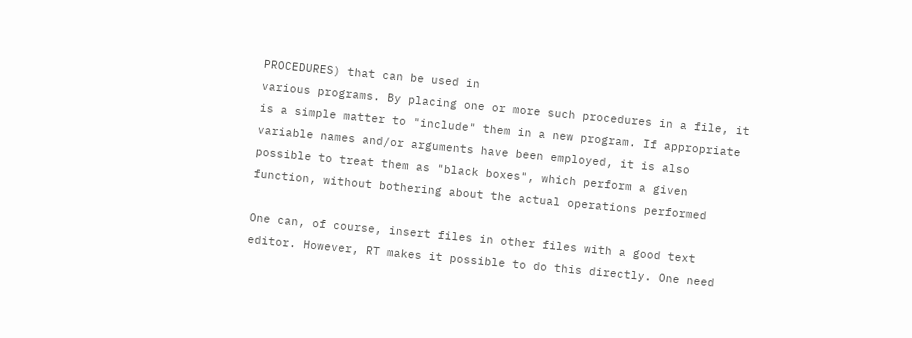PROCEDURES) that can be used in
various programs. By placing one or more such procedures in a file, it
is a simple matter to "include" them in a new program. If appropriate
variable names and/or arguments have been employed, it is also
possible to treat them as "black boxes", which perform a given
function, without bothering about the actual operations performed

One can, of course, insert files in other files with a good text
editor. However, RT makes it possible to do this directly. One need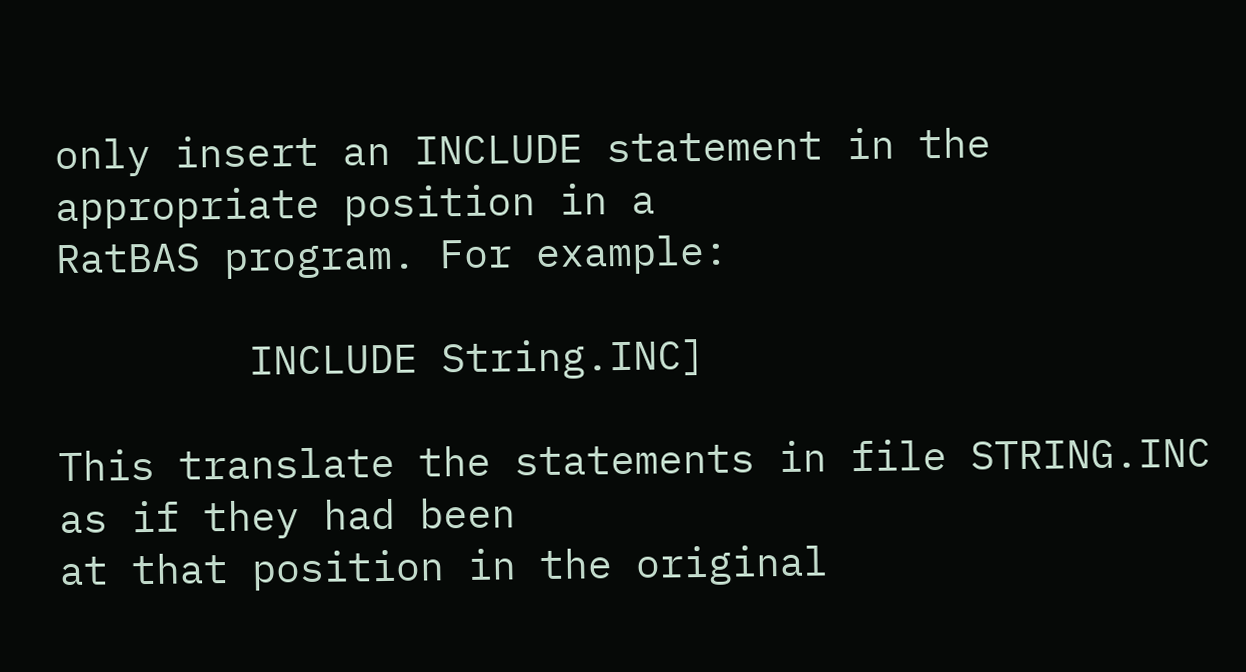only insert an INCLUDE statement in the appropriate position in a
RatBAS program. For example:

        INCLUDE String.INC]

This translate the statements in file STRING.INC as if they had been
at that position in the original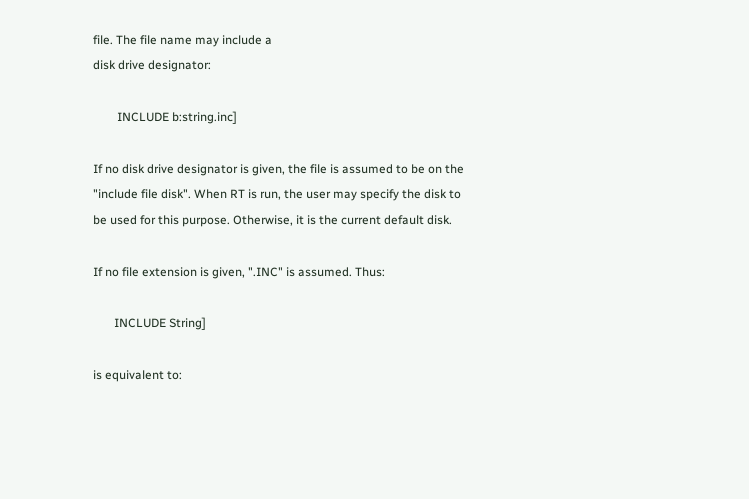file. The file name may include a
disk drive designator:

        INCLUDE b:string.inc]

If no disk drive designator is given, the file is assumed to be on the
"include file disk". When RT is run, the user may specify the disk to
be used for this purpose. Otherwise, it is the current default disk.

If no file extension is given, ".INC" is assumed. Thus:

       INCLUDE String]

is equivalent to: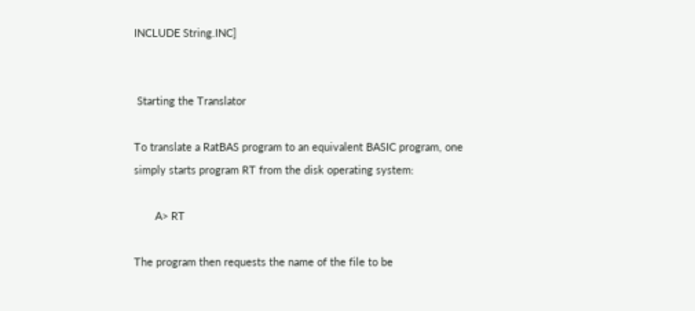INCLUDE String.INC]


 Starting the Translator

To translate a RatBAS program to an equivalent BASIC program, one
simply starts program RT from the disk operating system:

       A> RT

The program then requests the name of the file to be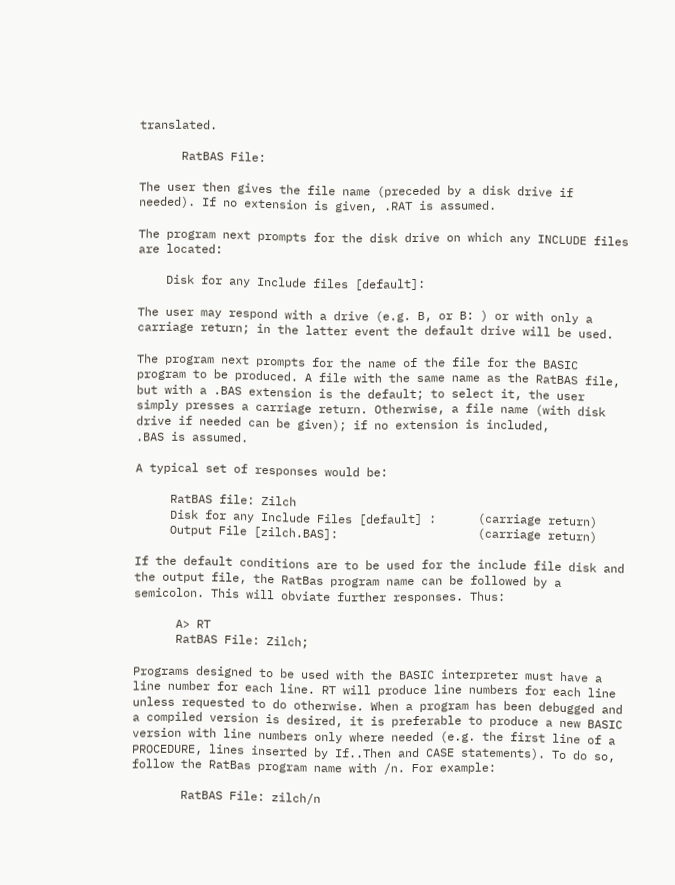translated.

      RatBAS File:

The user then gives the file name (preceded by a disk drive if
needed). If no extension is given, .RAT is assumed.

The program next prompts for the disk drive on which any INCLUDE files
are located:

    Disk for any Include files [default]:

The user may respond with a drive (e.g. B, or B: ) or with only a
carriage return; in the latter event the default drive will be used.

The program next prompts for the name of the file for the BASIC
program to be produced. A file with the same name as the RatBAS file,
but with a .BAS extension is the default; to select it, the user
simply presses a carriage return. Otherwise, a file name (with disk
drive if needed can be given); if no extension is included,
.BAS is assumed.

A typical set of responses would be:

     RatBAS file: Zilch
     Disk for any Include Files [default] :      (carriage return)
     Output File [zilch.BAS]:                    (carriage return)

If the default conditions are to be used for the include file disk and
the output file, the RatBas program name can be followed by a
semicolon. This will obviate further responses. Thus:

      A> RT
      RatBAS File: Zilch;

Programs designed to be used with the BASIC interpreter must have a
line number for each line. RT will produce line numbers for each line
unless requested to do otherwise. When a program has been debugged and
a compiled version is desired, it is preferable to produce a new BASIC
version with line numbers only where needed (e.g. the first line of a
PROCEDURE, lines inserted by If..Then and CASE statements). To do so,
follow the RatBas program name with /n. For example:

       RatBAS File: zilch/n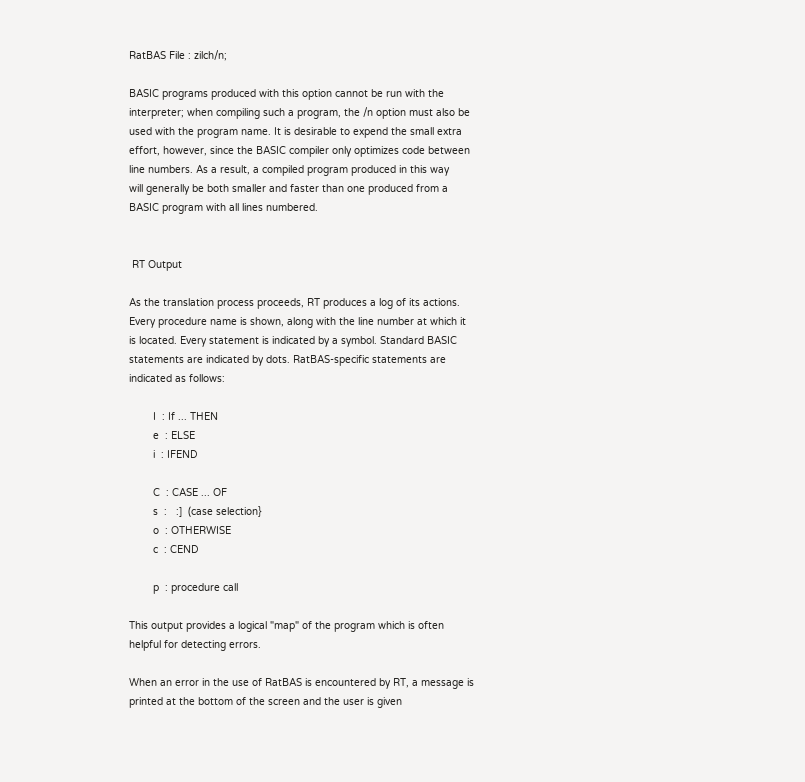RatBAS File : zilch/n;

BASIC programs produced with this option cannot be run with the
interpreter; when compiling such a program, the /n option must also be
used with the program name. It is desirable to expend the small extra
effort, however, since the BASIC compiler only optimizes code between
line numbers. As a result, a compiled program produced in this way
will generally be both smaller and faster than one produced from a
BASIC program with all lines numbered.


 RT Output

As the translation process proceeds, RT produces a log of its actions.
Every procedure name is shown, along with the line number at which it
is located. Every statement is indicated by a symbol. Standard BASIC
statements are indicated by dots. RatBAS-specific statements are
indicated as follows:

        I  : If ... THEN
        e  : ELSE
        i  : IFEND

        C  : CASE ... OF
        s  :   :]  (case selection}
        o  : OTHERWISE
        c  : CEND

        p  : procedure call

This output provides a logical "map" of the program which is often
helpful for detecting errors.

When an error in the use of RatBAS is encountered by RT, a message is
printed at the bottom of the screen and the user is given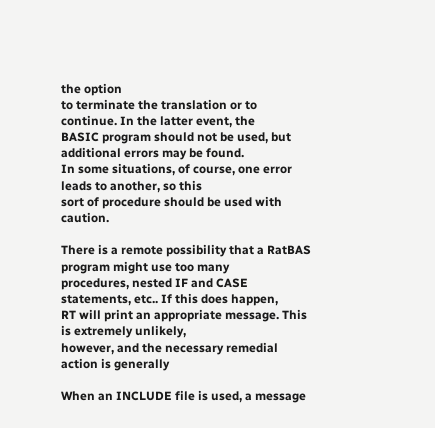the option
to terminate the translation or to continue. In the latter event, the
BASIC program should not be used, but additional errors may be found.
In some situations, of course, one error leads to another, so this
sort of procedure should be used with caution.

There is a remote possibility that a RatBAS program might use too many
procedures, nested IF and CASE statements, etc.. If this does happen,
RT will print an appropriate message. This is extremely unlikely,
however, and the necessary remedial action is generally

When an INCLUDE file is used, a message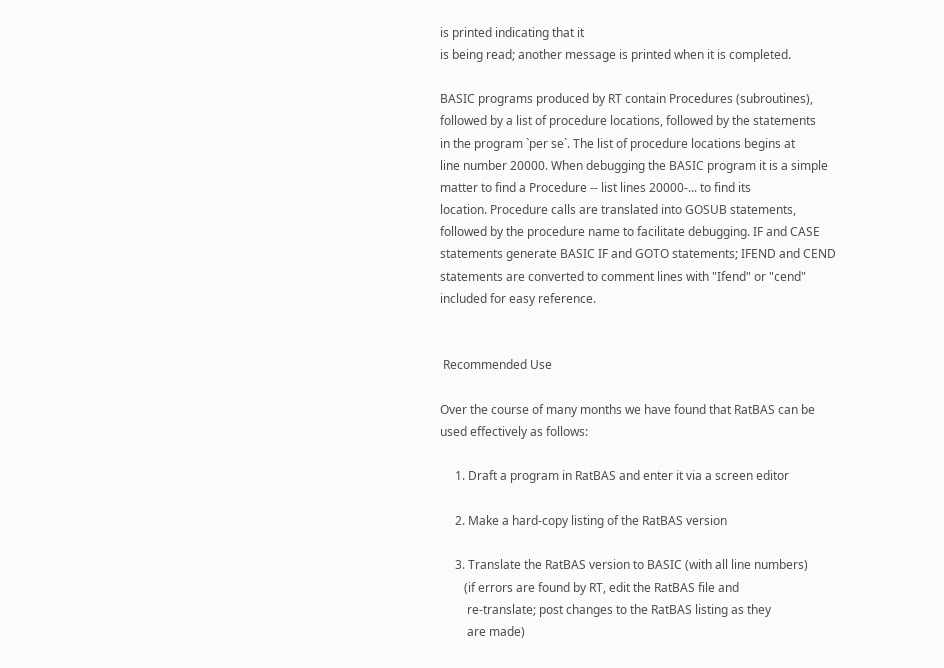is printed indicating that it
is being read; another message is printed when it is completed.

BASIC programs produced by RT contain Procedures (subroutines),
followed by a list of procedure locations, followed by the statements
in the program `per se`. The list of procedure locations begins at
line number 20000. When debugging the BASIC program it is a simple
matter to find a Procedure -- list lines 20000-... to find its
location. Procedure calls are translated into GOSUB statements,
followed by the procedure name to facilitate debugging. IF and CASE
statements generate BASIC IF and GOTO statements; IFEND and CEND
statements are converted to comment lines with "Ifend" or "cend"
included for easy reference.


 Recommended Use

Over the course of many months we have found that RatBAS can be
used effectively as follows:

     1. Draft a program in RatBAS and enter it via a screen editor

     2. Make a hard-copy listing of the RatBAS version

     3. Translate the RatBAS version to BASIC (with all line numbers)
        (if errors are found by RT, edit the RatBAS file and
         re-translate; post changes to the RatBAS listing as they
         are made)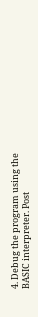4. Debug the program using the BASIC interpreter. Post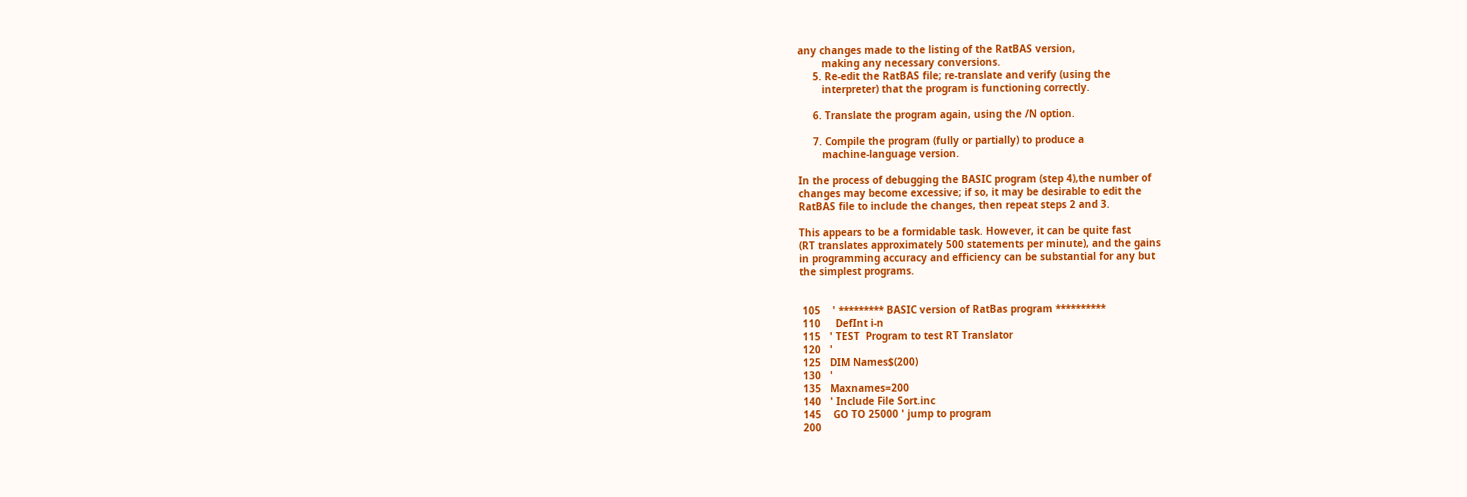any changes made to the listing of the RatBAS version,
        making any necessary conversions.
     5. Re-edit the RatBAS file; re-translate and verify (using the
        interpreter) that the program is functioning correctly.

     6. Translate the program again, using the /N option.

     7. Compile the program (fully or partially) to produce a
        machine-language version.

In the process of debugging the BASIC program (step 4),the number of
changes may become excessive; if so, it may be desirable to edit the
RatBAS file to include the changes, then repeat steps 2 and 3.

This appears to be a formidable task. However, it can be quite fast
(RT translates approximately 500 statements per minute), and the gains
in programming accuracy and efficiency can be substantial for any but
the simplest programs.


 105    ' ********* BASIC version of RatBas program **********
 110     DefInt i-n
 115   ' TEST  Program to test RT Translator
 120   '
 125   DIM Names$(200)
 130   '
 135   Maxnames=200
 140   ' Include File Sort.inc
 145    GO TO 25000 ' jump to program
 200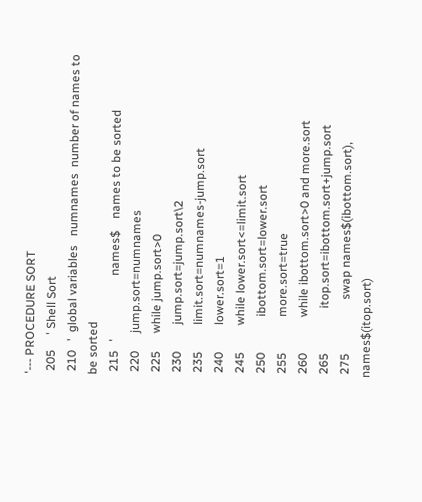'--- PROCEDURE SORT
 205     ' Shell Sort
 210   '  global variables   numnames  number of names to be sorted
 215   '                     names$    names to be sorted
 220      jump.sort=numnames
 225      while jump.sort>0
 230         jump.sort=jump.sort\2
 235         limit.sort=numnames-jump.sort
 240         lower.sort=1
 245         while lower.sort<=limit.sort
 250            ibottom.sort=lower.sort
 255            more.sort=true
 260            while ibottom.sort>0 and more.sort
 265               itop.sort=ibottom.sort+jump.sort
 275                  swap names$(ibottom.sort), names$(itop.sort)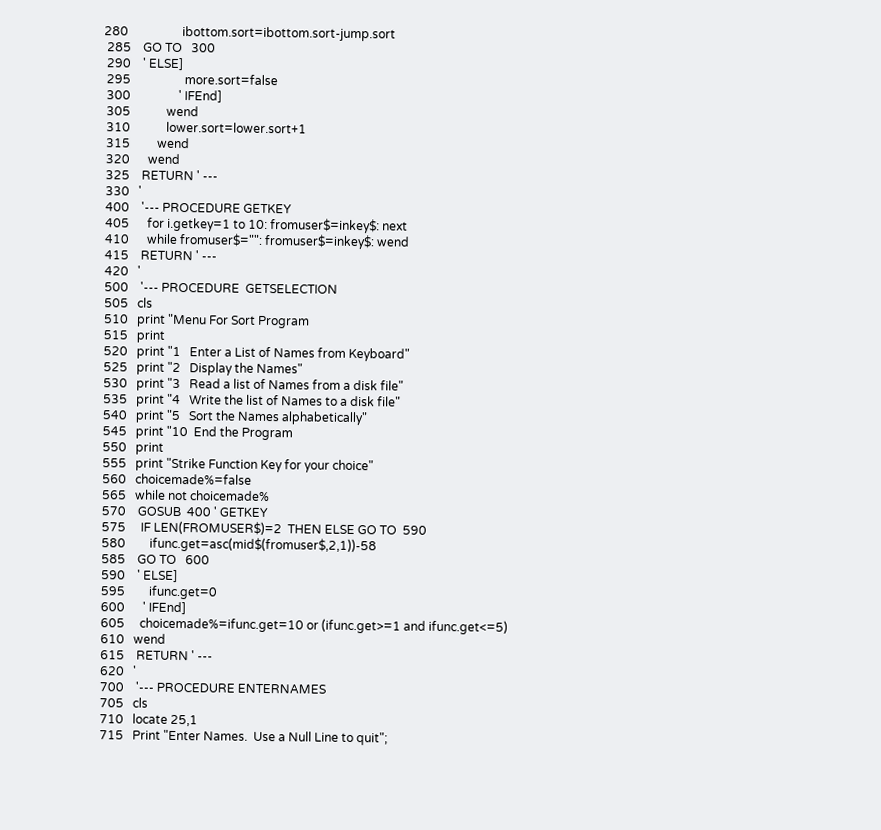280                  ibottom.sort=ibottom.sort-jump.sort
 285    GO TO   300
 290    ' ELSE]
 295                  more.sort=false
 300                ' IFEnd]
 305            wend
 310            lower.sort=lower.sort+1
 315         wend
 320      wend
 325    RETURN ' ---
 330   '
 400    '--- PROCEDURE GETKEY
 405      for i.getkey=1 to 10: fromuser$=inkey$: next
 410      while fromuser$="": fromuser$=inkey$: wend
 415    RETURN ' ---
 420   '
 500    '--- PROCEDURE  GETSELECTION
 505   cls
 510   print "Menu For Sort Program
 515   print
 520   print "1   Enter a List of Names from Keyboard"
 525   print "2   Display the Names"
 530   print "3   Read a list of Names from a disk file"
 535   print "4   Write the list of Names to a disk file"
 540   print "5   Sort the Names alphabetically"
 545   print "10  End the Program
 550   print
 555   print "Strike Function Key for your choice"
 560   choicemade%=false
 565   while not choicemade%
 570    GOSUB  400 ' GETKEY
 575     IF LEN(FROMUSER$)=2  THEN ELSE GO TO  590
 580        ifunc.get=asc(mid$(fromuser$,2,1))-58
 585    GO TO   600
 590    ' ELSE]
 595        ifunc.get=0
 600      ' IFEnd]
 605     choicemade%=ifunc.get=10 or (ifunc.get>=1 and ifunc.get<=5)
 610   wend
 615    RETURN ' ---
 620   '
 700    '--- PROCEDURE ENTERNAMES
 705   cls
 710   locate 25,1
 715   Print "Enter Names.  Use a Null Line to quit";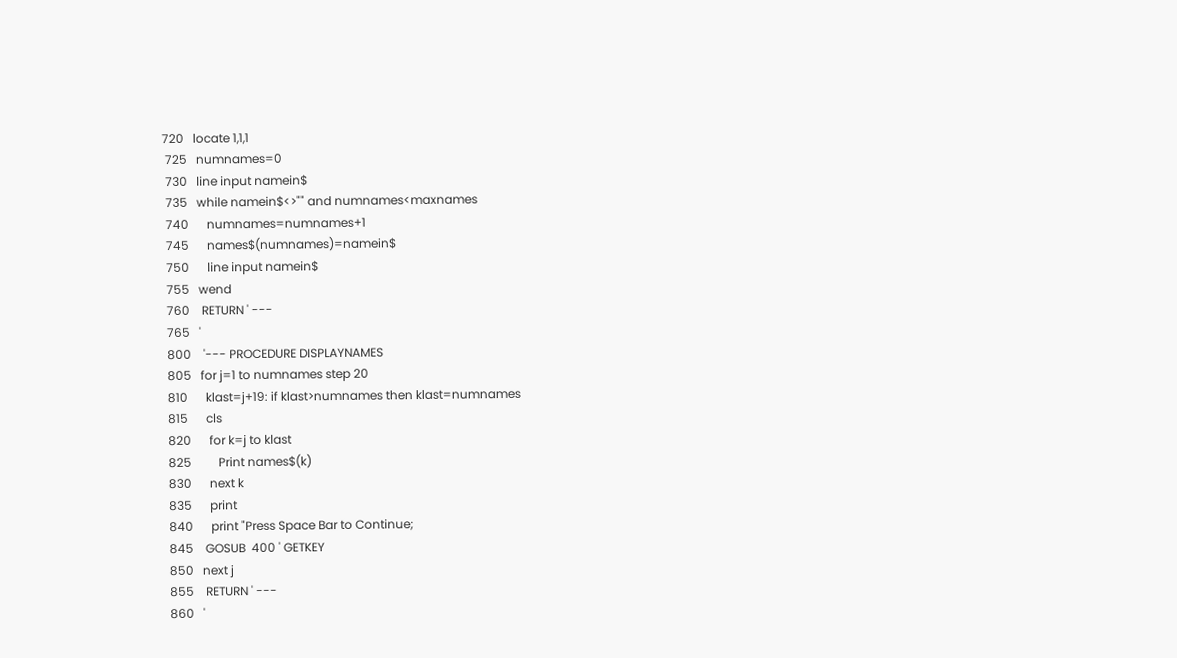720   locate 1,1,1
 725   numnames=0
 730   line input namein$
 735   while namein$<>"" and numnames<maxnames
 740      numnames=numnames+1
 745      names$(numnames)=namein$
 750      line input namein$
 755   wend
 760    RETURN ' ---
 765   '
 800    '--- PROCEDURE DISPLAYNAMES
 805   for j=1 to numnames step 20
 810      klast=j+19: if klast>numnames then klast=numnames
 815      cls
 820      for k=j to klast
 825         Print names$(k)
 830      next k
 835      print
 840      print "Press Space Bar to Continue;
 845    GOSUB  400 ' GETKEY
 850   next j
 855    RETURN ' ---
 860   '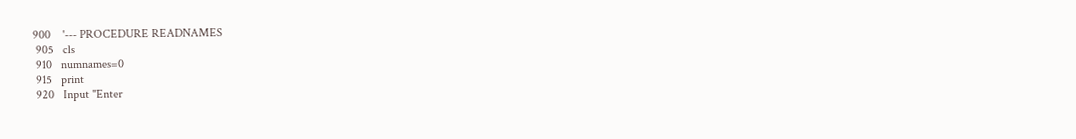900    '--- PROCEDURE READNAMES
 905   cls
 910   numnames=0
 915   print
 920   Input "Enter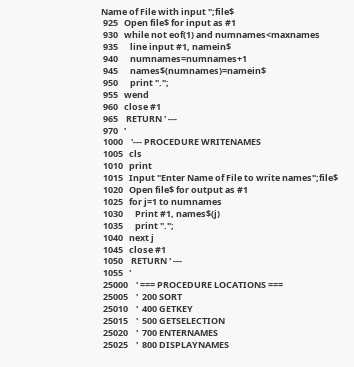Name of File with input ";file$
 925   Open file$ for input as #1
 930   while not eof(1) and numnames<maxnames
 935      line input #1, namein$
 940      numnames=numnames+1
 945      names$(numnames)=namein$
 950      print ".";
 955   wend
 960   close #1
 965    RETURN ' ---
 970   '
 1000    '--- PROCEDURE WRITENAMES
 1005   cls
 1010   print
 1015   Input "Enter Name of File to write names";file$
 1020   Open file$ for output as #1
 1025   for j=1 to numnames
 1030      Print #1, names$(j)
 1035      print ".";
 1040   next j
 1045   close #1
 1050    RETURN ' ---
 1055   '
 25000    ' === PROCEDURE LOCATIONS ===
 25005    '  200 SORT
 25010    '  400 GETKEY
 25015    '  500 GETSELECTION
 25020    '  700 ENTERNAMES
 25025    '  800 DISPLAYNAMES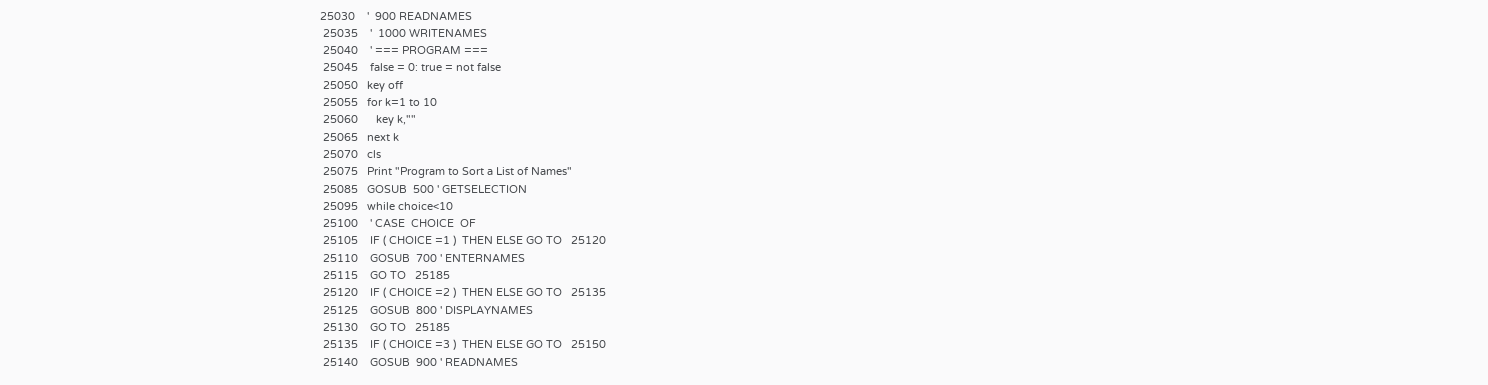25030    '  900 READNAMES
 25035    '  1000 WRITENAMES
 25040    ' === PROGRAM ===
 25045    false = 0: true = not false
 25050   key off
 25055   for k=1 to 10
 25060      key k,""
 25065   next k
 25070   cls
 25075   Print "Program to Sort a List of Names"
 25085   GOSUB  500 ' GETSELECTION
 25095   while choice<10
 25100    ' CASE  CHOICE  OF
 25105    IF ( CHOICE =1 )  THEN ELSE GO TO   25120
 25110    GOSUB  700 ' ENTERNAMES
 25115    GO TO   25185
 25120    IF ( CHOICE =2 )  THEN ELSE GO TO   25135
 25125    GOSUB  800 ' DISPLAYNAMES
 25130    GO TO   25185
 25135    IF ( CHOICE =3 )  THEN ELSE GO TO   25150
 25140    GOSUB  900 ' READNAMES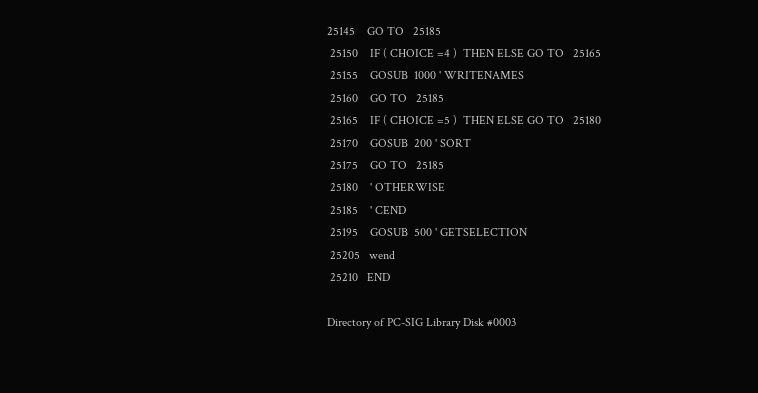25145    GO TO   25185
 25150    IF ( CHOICE =4 )  THEN ELSE GO TO   25165
 25155    GOSUB  1000 ' WRITENAMES
 25160    GO TO   25185
 25165    IF ( CHOICE =5 )  THEN ELSE GO TO   25180
 25170    GOSUB  200 ' SORT
 25175    GO TO   25185
 25180    ' OTHERWISE
 25185    ' CEND
 25195    GOSUB  500 ' GETSELECTION
 25205   wend
 25210   END

Directory of PC-SIG Library Disk #0003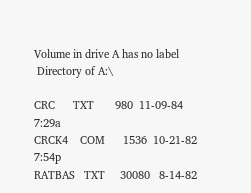Volume in drive A has no label
 Directory of A:\

CRC      TXT       980  11-09-84   7:29a
CRCK4    COM      1536  10-21-82   7:54p
RATBAS   TXT     30080   8-14-82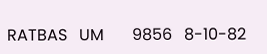RATBAS   UM       9856   8-10-82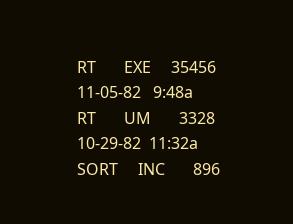RT       EXE     35456  11-05-82   9:48a
RT       UM       3328  10-29-82  11:32a
SORT     INC       896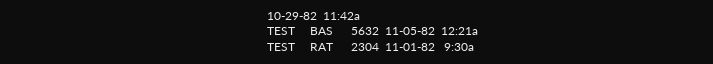10-29-82  11:42a
TEST     BAS      5632  11-05-82  12:21a
TEST     RAT      2304  11-01-82   9:30a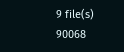9 file(s)      90068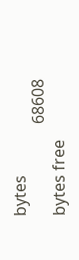bytes
                       68608 bytes free